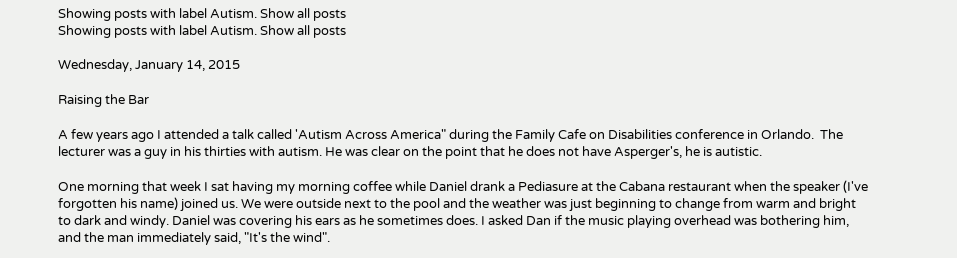Showing posts with label Autism. Show all posts
Showing posts with label Autism. Show all posts

Wednesday, January 14, 2015

Raising the Bar

A few years ago I attended a talk called 'Autism Across America" during the Family Cafe on Disabilities conference in Orlando.  The lecturer was a guy in his thirties with autism. He was clear on the point that he does not have Asperger's, he is autistic.

One morning that week I sat having my morning coffee while Daniel drank a Pediasure at the Cabana restaurant when the speaker (I've forgotten his name) joined us. We were outside next to the pool and the weather was just beginning to change from warm and bright to dark and windy. Daniel was covering his ears as he sometimes does. I asked Dan if the music playing overhead was bothering him, and the man immediately said, "It's the wind".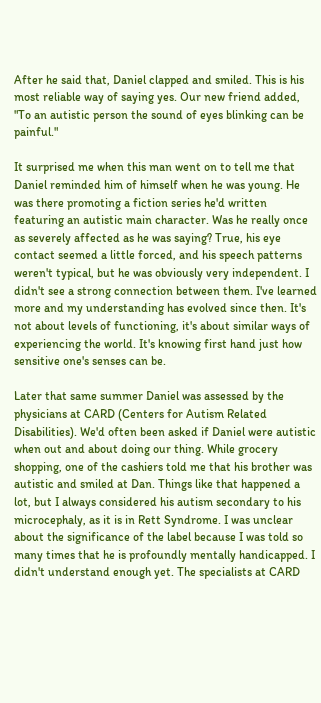After he said that, Daniel clapped and smiled. This is his most reliable way of saying yes. Our new friend added, "To an autistic person the sound of eyes blinking can be painful."

It surprised me when this man went on to tell me that Daniel reminded him of himself when he was young. He was there promoting a fiction series he'd written featuring an autistic main character. Was he really once as severely affected as he was saying? True, his eye contact seemed a little forced, and his speech patterns weren't typical, but he was obviously very independent. I didn't see a strong connection between them. I've learned more and my understanding has evolved since then. It's not about levels of functioning, it's about similar ways of experiencing the world. It's knowing first hand just how sensitive one's senses can be.

Later that same summer Daniel was assessed by the physicians at CARD (Centers for Autism Related Disabilities). We'd often been asked if Daniel were autistic when out and about doing our thing. While grocery shopping, one of the cashiers told me that his brother was autistic and smiled at Dan. Things like that happened a lot, but I always considered his autism secondary to his microcephaly, as it is in Rett Syndrome. I was unclear about the significance of the label because I was told so many times that he is profoundly mentally handicapped. I didn't understand enough yet. The specialists at CARD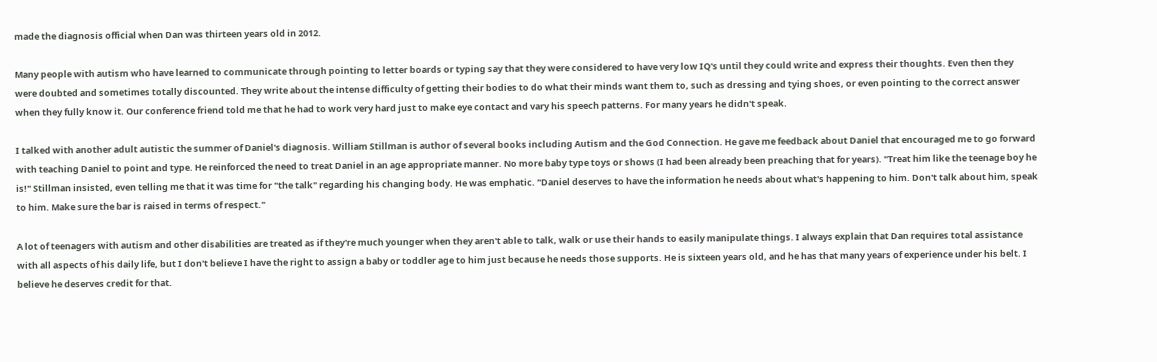made the diagnosis official when Dan was thirteen years old in 2012.

Many people with autism who have learned to communicate through pointing to letter boards or typing say that they were considered to have very low IQ's until they could write and express their thoughts. Even then they were doubted and sometimes totally discounted. They write about the intense difficulty of getting their bodies to do what their minds want them to, such as dressing and tying shoes, or even pointing to the correct answer when they fully know it. Our conference friend told me that he had to work very hard just to make eye contact and vary his speech patterns. For many years he didn't speak.

I talked with another adult autistic the summer of Daniel's diagnosis. William Stillman is author of several books including Autism and the God Connection. He gave me feedback about Daniel that encouraged me to go forward with teaching Daniel to point and type. He reinforced the need to treat Daniel in an age appropriate manner. No more baby type toys or shows (I had been already been preaching that for years). "Treat him like the teenage boy he is!" Stillman insisted, even telling me that it was time for "the talk" regarding his changing body. He was emphatic. "Daniel deserves to have the information he needs about what's happening to him. Don't talk about him, speak to him. Make sure the bar is raised in terms of respect."

A lot of teenagers with autism and other disabilities are treated as if they're much younger when they aren't able to talk, walk or use their hands to easily manipulate things. I always explain that Dan requires total assistance with all aspects of his daily life, but I don't believe I have the right to assign a baby or toddler age to him just because he needs those supports. He is sixteen years old, and he has that many years of experience under his belt. I believe he deserves credit for that.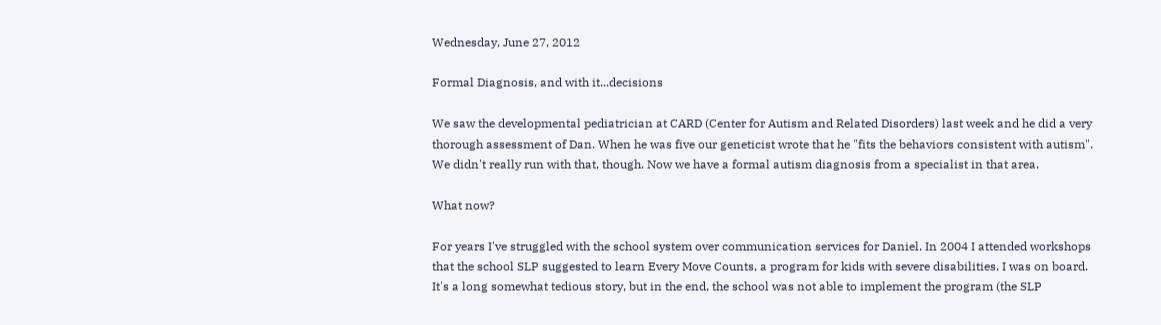Wednesday, June 27, 2012

Formal Diagnosis, and with it...decisions

We saw the developmental pediatrician at CARD (Center for Autism and Related Disorders) last week and he did a very thorough assessment of Dan. When he was five our geneticist wrote that he "fits the behaviors consistent with autism". We didn't really run with that, though. Now we have a formal autism diagnosis from a specialist in that area.

What now?

For years I've struggled with the school system over communication services for Daniel. In 2004 I attended workshops that the school SLP suggested to learn Every Move Counts, a program for kids with severe disabilities. I was on board. It's a long somewhat tedious story, but in the end, the school was not able to implement the program (the SLP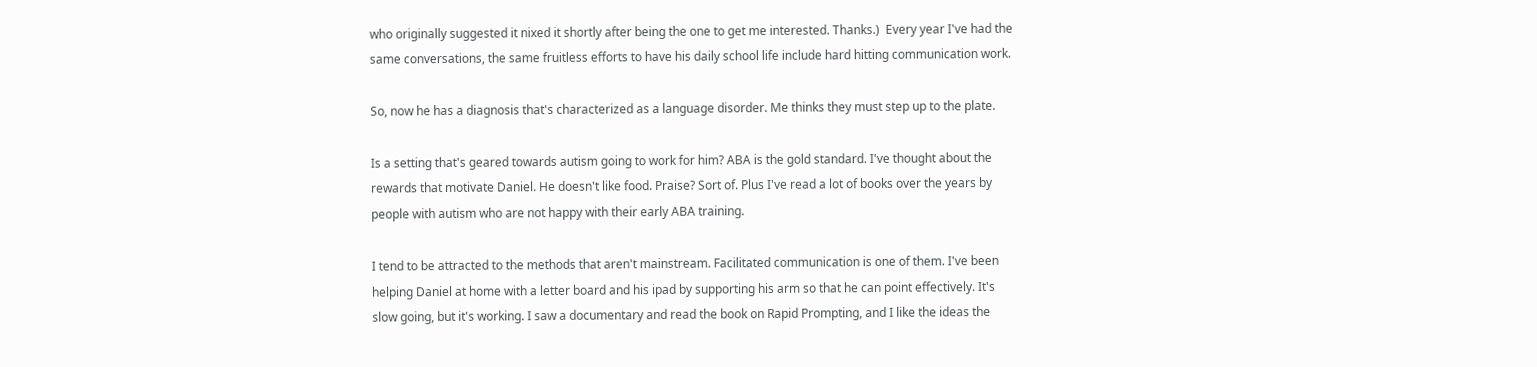who originally suggested it nixed it shortly after being the one to get me interested. Thanks.)  Every year I've had the same conversations, the same fruitless efforts to have his daily school life include hard hitting communication work.

So, now he has a diagnosis that's characterized as a language disorder. Me thinks they must step up to the plate.

Is a setting that's geared towards autism going to work for him? ABA is the gold standard. I've thought about the rewards that motivate Daniel. He doesn't like food. Praise? Sort of. Plus I've read a lot of books over the years by people with autism who are not happy with their early ABA training.

I tend to be attracted to the methods that aren't mainstream. Facilitated communication is one of them. I've been helping Daniel at home with a letter board and his ipad by supporting his arm so that he can point effectively. It's slow going, but it's working. I saw a documentary and read the book on Rapid Prompting, and I like the ideas the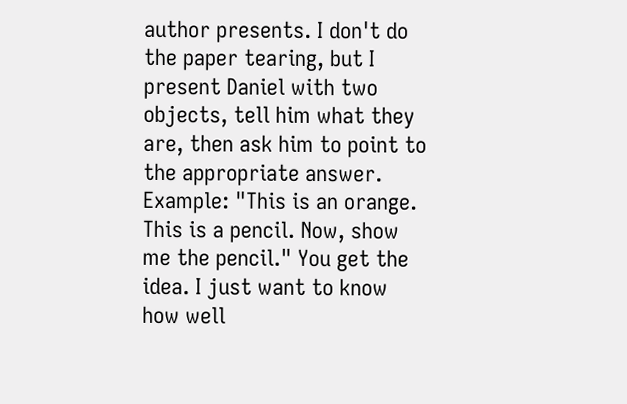author presents. I don't do the paper tearing, but I present Daniel with two objects, tell him what they are, then ask him to point to the appropriate answer. Example: "This is an orange. This is a pencil. Now, show me the pencil." You get the idea. I just want to know how well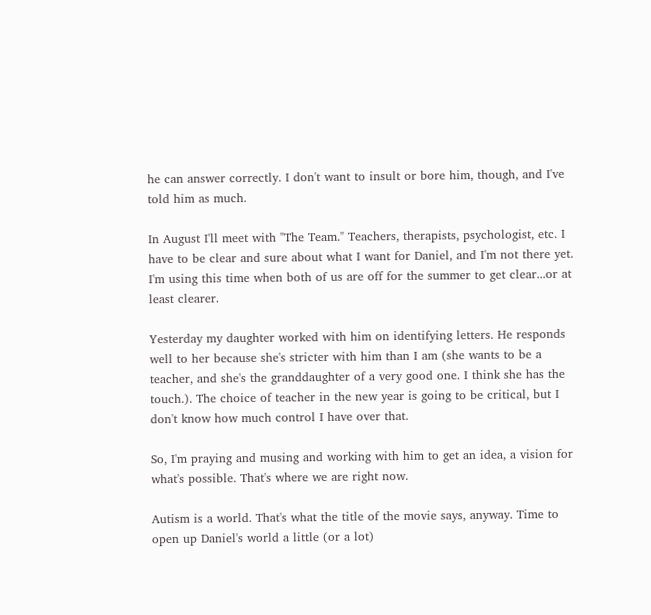he can answer correctly. I don't want to insult or bore him, though, and I've told him as much.

In August I'll meet with "The Team." Teachers, therapists, psychologist, etc. I have to be clear and sure about what I want for Daniel, and I'm not there yet. I'm using this time when both of us are off for the summer to get clear...or at least clearer.

Yesterday my daughter worked with him on identifying letters. He responds well to her because she's stricter with him than I am (she wants to be a teacher, and she's the granddaughter of a very good one. I think she has the touch.). The choice of teacher in the new year is going to be critical, but I don't know how much control I have over that.

So, I'm praying and musing and working with him to get an idea, a vision for what's possible. That's where we are right now.

Autism is a world. That's what the title of the movie says, anyway. Time to open up Daniel's world a little (or a lot)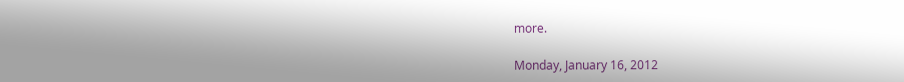more.

Monday, January 16, 2012